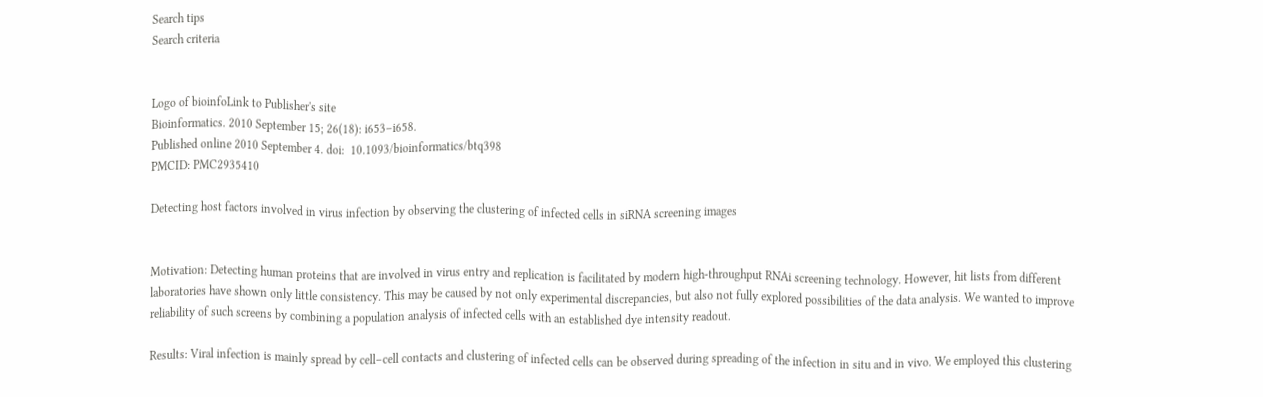Search tips
Search criteria


Logo of bioinfoLink to Publisher's site
Bioinformatics. 2010 September 15; 26(18): i653–i658.
Published online 2010 September 4. doi:  10.1093/bioinformatics/btq398
PMCID: PMC2935410

Detecting host factors involved in virus infection by observing the clustering of infected cells in siRNA screening images


Motivation: Detecting human proteins that are involved in virus entry and replication is facilitated by modern high-throughput RNAi screening technology. However, hit lists from different laboratories have shown only little consistency. This may be caused by not only experimental discrepancies, but also not fully explored possibilities of the data analysis. We wanted to improve reliability of such screens by combining a population analysis of infected cells with an established dye intensity readout.

Results: Viral infection is mainly spread by cell–cell contacts and clustering of infected cells can be observed during spreading of the infection in situ and in vivo. We employed this clustering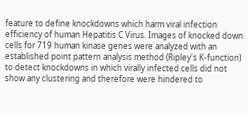feature to define knockdowns which harm viral infection efficiency of human Hepatitis C Virus. Images of knocked down cells for 719 human kinase genes were analyzed with an established point pattern analysis method (Ripley's K-function) to detect knockdowns in which virally infected cells did not show any clustering and therefore were hindered to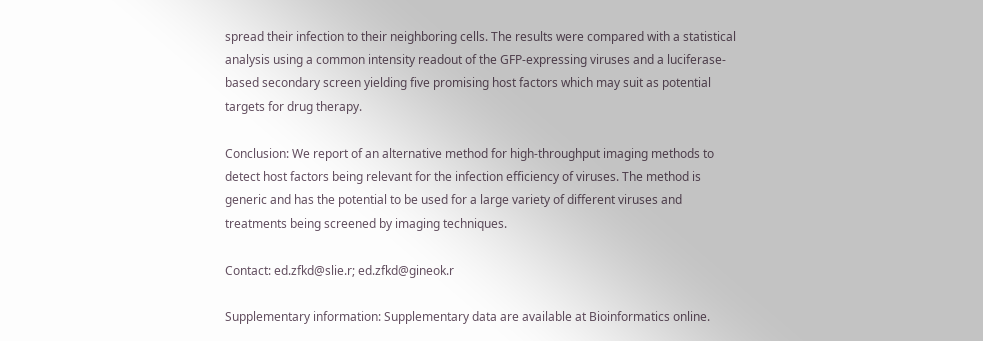spread their infection to their neighboring cells. The results were compared with a statistical analysis using a common intensity readout of the GFP-expressing viruses and a luciferase-based secondary screen yielding five promising host factors which may suit as potential targets for drug therapy.

Conclusion: We report of an alternative method for high-throughput imaging methods to detect host factors being relevant for the infection efficiency of viruses. The method is generic and has the potential to be used for a large variety of different viruses and treatments being screened by imaging techniques.

Contact: ed.zfkd@slie.r; ed.zfkd@gineok.r

Supplementary information: Supplementary data are available at Bioinformatics online.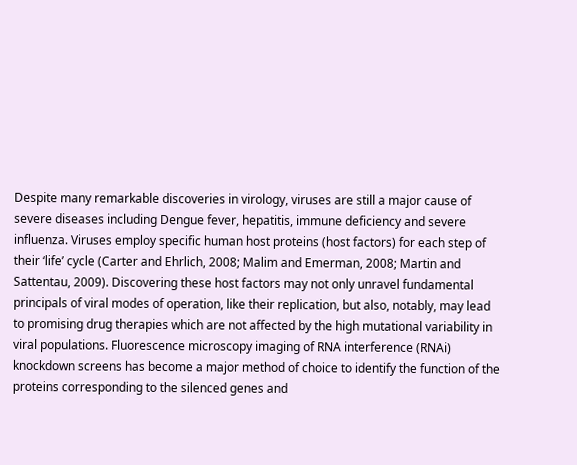Despite many remarkable discoveries in virology, viruses are still a major cause of severe diseases including Dengue fever, hepatitis, immune deficiency and severe influenza. Viruses employ specific human host proteins (host factors) for each step of their ‘life’ cycle (Carter and Ehrlich, 2008; Malim and Emerman, 2008; Martin and Sattentau, 2009). Discovering these host factors may not only unravel fundamental principals of viral modes of operation, like their replication, but also, notably, may lead to promising drug therapies which are not affected by the high mutational variability in viral populations. Fluorescence microscopy imaging of RNA interference (RNAi) knockdown screens has become a major method of choice to identify the function of the proteins corresponding to the silenced genes and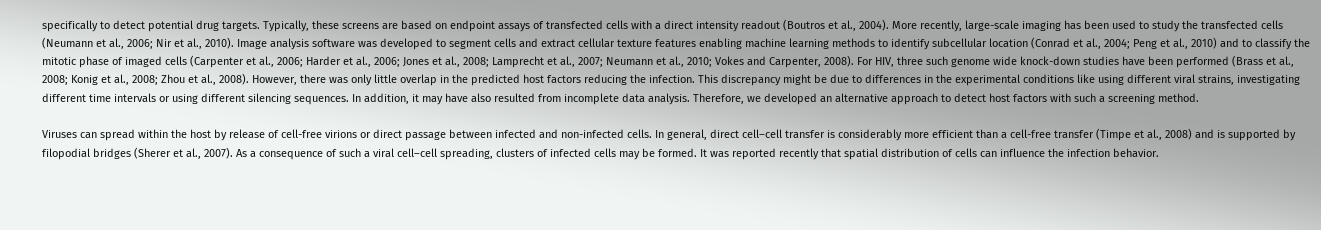specifically to detect potential drug targets. Typically, these screens are based on endpoint assays of transfected cells with a direct intensity readout (Boutros et al., 2004). More recently, large-scale imaging has been used to study the transfected cells (Neumann et al., 2006; Nir et al., 2010). Image analysis software was developed to segment cells and extract cellular texture features enabling machine learning methods to identify subcellular location (Conrad et al., 2004; Peng et al., 2010) and to classify the mitotic phase of imaged cells (Carpenter et al., 2006; Harder et al., 2006; Jones et al., 2008; Lamprecht et al., 2007; Neumann et al., 2010; Vokes and Carpenter, 2008). For HIV, three such genome wide knock-down studies have been performed (Brass et al., 2008; Konig et al., 2008; Zhou et al., 2008). However, there was only little overlap in the predicted host factors reducing the infection. This discrepancy might be due to differences in the experimental conditions like using different viral strains, investigating different time intervals or using different silencing sequences. In addition, it may have also resulted from incomplete data analysis. Therefore, we developed an alternative approach to detect host factors with such a screening method.

Viruses can spread within the host by release of cell-free virions or direct passage between infected and non-infected cells. In general, direct cell–cell transfer is considerably more efficient than a cell-free transfer (Timpe et al., 2008) and is supported by filopodial bridges (Sherer et al., 2007). As a consequence of such a viral cell–cell spreading, clusters of infected cells may be formed. It was reported recently that spatial distribution of cells can influence the infection behavior.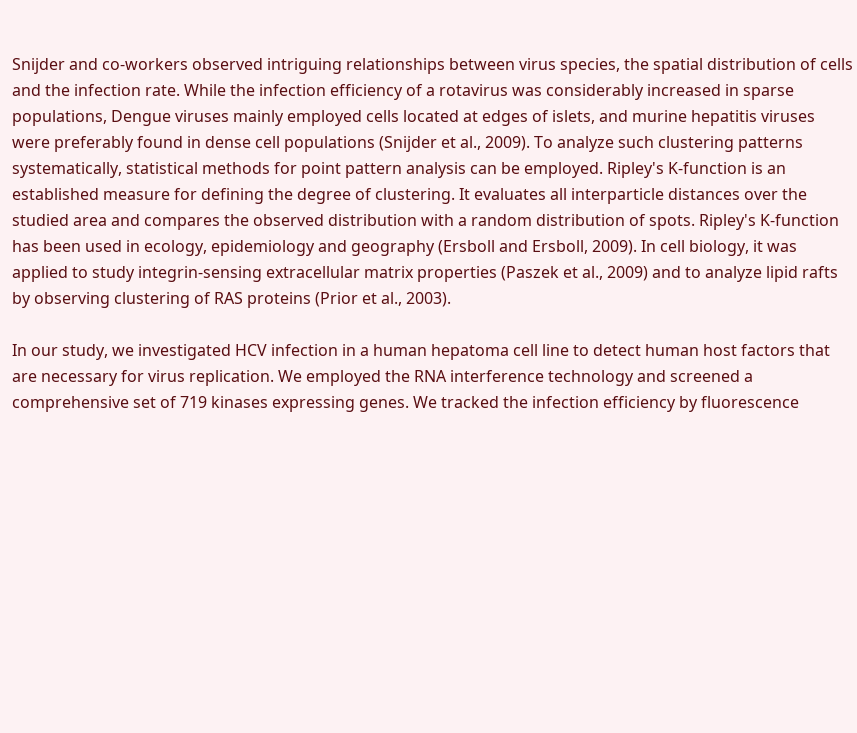Snijder and co-workers observed intriguing relationships between virus species, the spatial distribution of cells and the infection rate. While the infection efficiency of a rotavirus was considerably increased in sparse populations, Dengue viruses mainly employed cells located at edges of islets, and murine hepatitis viruses were preferably found in dense cell populations (Snijder et al., 2009). To analyze such clustering patterns systematically, statistical methods for point pattern analysis can be employed. Ripley's K-function is an established measure for defining the degree of clustering. It evaluates all interparticle distances over the studied area and compares the observed distribution with a random distribution of spots. Ripley's K-function has been used in ecology, epidemiology and geography (Ersboll and Ersboll, 2009). In cell biology, it was applied to study integrin-sensing extracellular matrix properties (Paszek et al., 2009) and to analyze lipid rafts by observing clustering of RAS proteins (Prior et al., 2003).

In our study, we investigated HCV infection in a human hepatoma cell line to detect human host factors that are necessary for virus replication. We employed the RNA interference technology and screened a comprehensive set of 719 kinases expressing genes. We tracked the infection efficiency by fluorescence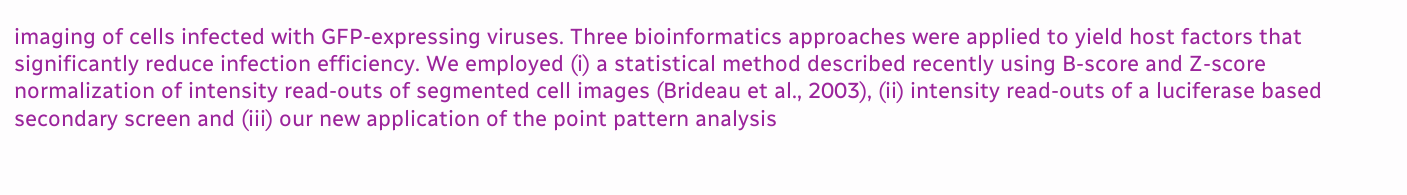imaging of cells infected with GFP-expressing viruses. Three bioinformatics approaches were applied to yield host factors that significantly reduce infection efficiency. We employed (i) a statistical method described recently using B-score and Z-score normalization of intensity read-outs of segmented cell images (Brideau et al., 2003), (ii) intensity read-outs of a luciferase based secondary screen and (iii) our new application of the point pattern analysis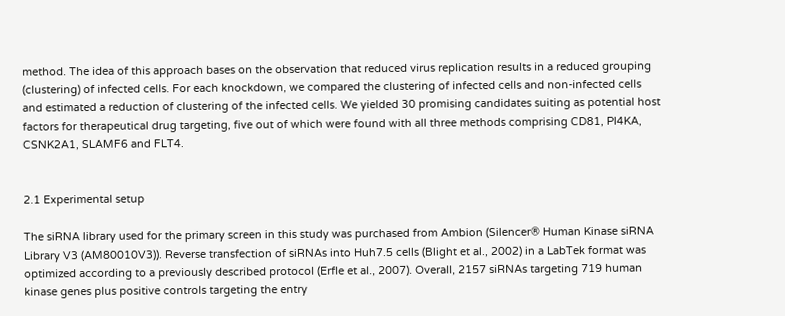method. The idea of this approach bases on the observation that reduced virus replication results in a reduced grouping (clustering) of infected cells. For each knockdown, we compared the clustering of infected cells and non-infected cells and estimated a reduction of clustering of the infected cells. We yielded 30 promising candidates suiting as potential host factors for therapeutical drug targeting, five out of which were found with all three methods comprising CD81, PI4KA, CSNK2A1, SLAMF6 and FLT4.


2.1 Experimental setup

The siRNA library used for the primary screen in this study was purchased from Ambion (Silencer® Human Kinase siRNA Library V3 (AM80010V3)). Reverse transfection of siRNAs into Huh7.5 cells (Blight et al., 2002) in a LabTek format was optimized according to a previously described protocol (Erfle et al., 2007). Overall, 2157 siRNAs targeting 719 human kinase genes plus positive controls targeting the entry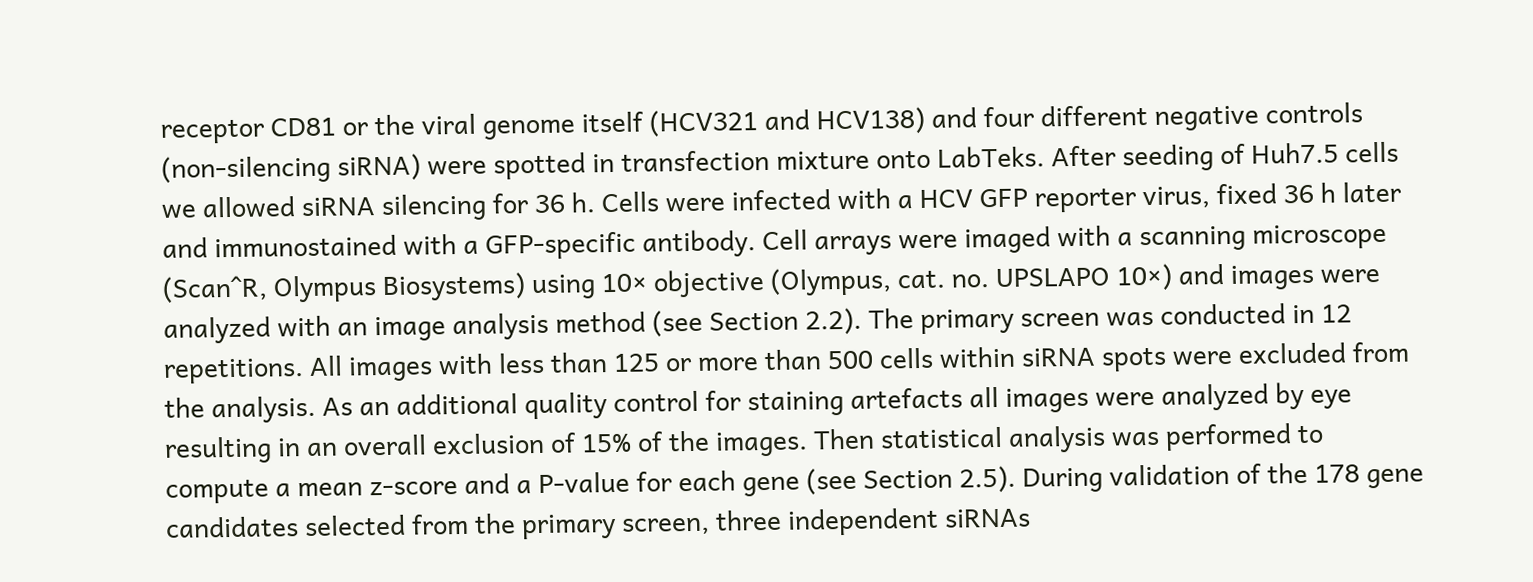receptor CD81 or the viral genome itself (HCV321 and HCV138) and four different negative controls (non-silencing siRNA) were spotted in transfection mixture onto LabTeks. After seeding of Huh7.5 cells we allowed siRNA silencing for 36 h. Cells were infected with a HCV GFP reporter virus, fixed 36 h later and immunostained with a GFP-specific antibody. Cell arrays were imaged with a scanning microscope (Scan^R, Olympus Biosystems) using 10× objective (Olympus, cat. no. UPSLAPO 10×) and images were analyzed with an image analysis method (see Section 2.2). The primary screen was conducted in 12 repetitions. All images with less than 125 or more than 500 cells within siRNA spots were excluded from the analysis. As an additional quality control for staining artefacts all images were analyzed by eye resulting in an overall exclusion of 15% of the images. Then statistical analysis was performed to compute a mean z-score and a P-value for each gene (see Section 2.5). During validation of the 178 gene candidates selected from the primary screen, three independent siRNAs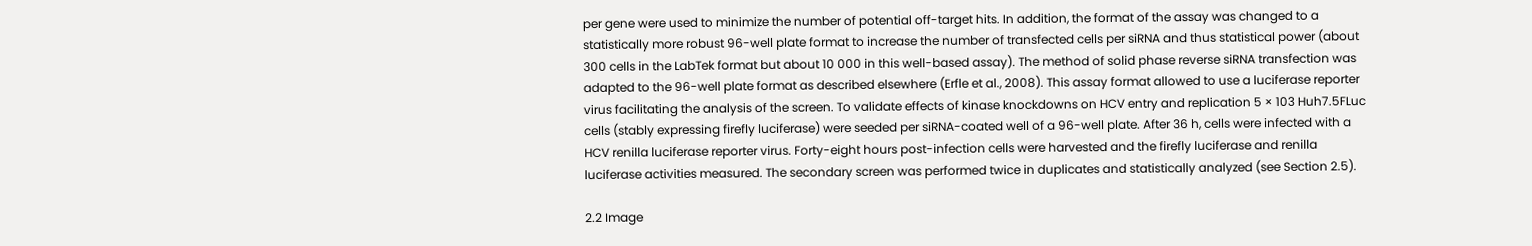per gene were used to minimize the number of potential off-target hits. In addition, the format of the assay was changed to a statistically more robust 96-well plate format to increase the number of transfected cells per siRNA and thus statistical power (about 300 cells in the LabTek format but about 10 000 in this well-based assay). The method of solid phase reverse siRNA transfection was adapted to the 96-well plate format as described elsewhere (Erfle et al., 2008). This assay format allowed to use a luciferase reporter virus facilitating the analysis of the screen. To validate effects of kinase knockdowns on HCV entry and replication 5 × 103 Huh7.5FLuc cells (stably expressing firefly luciferase) were seeded per siRNA-coated well of a 96-well plate. After 36 h, cells were infected with a HCV renilla luciferase reporter virus. Forty-eight hours post-infection cells were harvested and the firefly luciferase and renilla luciferase activities measured. The secondary screen was performed twice in duplicates and statistically analyzed (see Section 2.5).

2.2 Image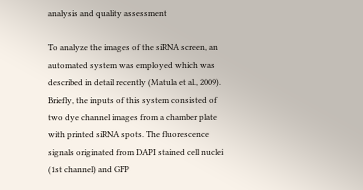analysis and quality assessment

To analyze the images of the siRNA screen, an automated system was employed which was described in detail recently (Matula et al., 2009). Briefly, the inputs of this system consisted of two dye channel images from a chamber plate with printed siRNA spots. The fluorescence signals originated from DAPI stained cell nuclei (1st channel) and GFP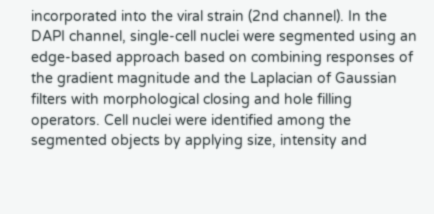incorporated into the viral strain (2nd channel). In the DAPI channel, single-cell nuclei were segmented using an edge-based approach based on combining responses of the gradient magnitude and the Laplacian of Gaussian filters with morphological closing and hole filling operators. Cell nuclei were identified among the segmented objects by applying size, intensity and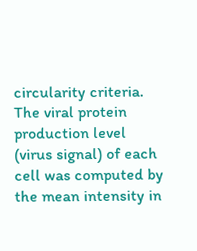circularity criteria. The viral protein production level (virus signal) of each cell was computed by the mean intensity in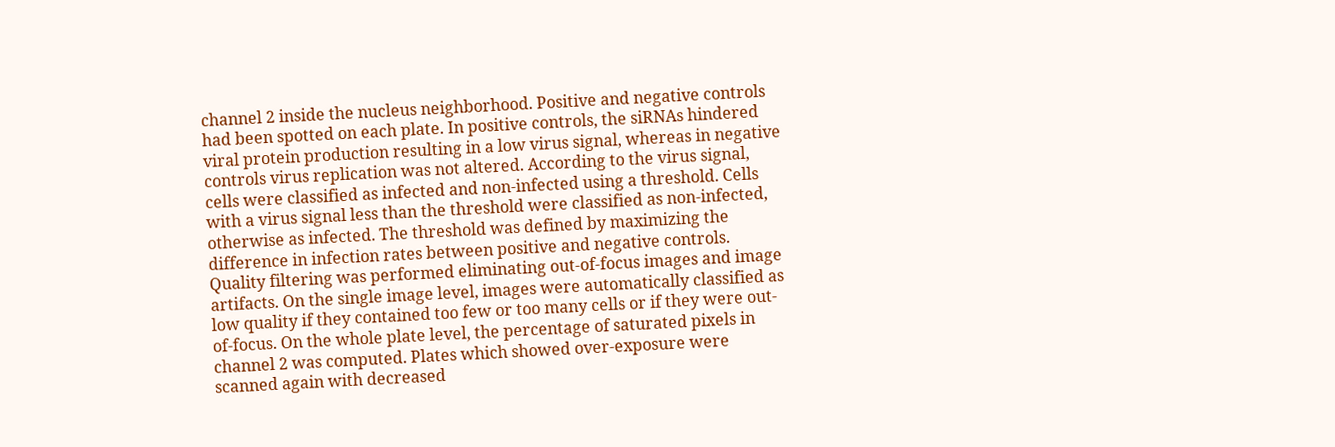channel 2 inside the nucleus neighborhood. Positive and negative controls had been spotted on each plate. In positive controls, the siRNAs hindered viral protein production resulting in a low virus signal, whereas in negative controls virus replication was not altered. According to the virus signal, cells were classified as infected and non-infected using a threshold. Cells with a virus signal less than the threshold were classified as non-infected, otherwise as infected. The threshold was defined by maximizing the difference in infection rates between positive and negative controls. Quality filtering was performed eliminating out-of-focus images and image artifacts. On the single image level, images were automatically classified as low quality if they contained too few or too many cells or if they were out-of-focus. On the whole plate level, the percentage of saturated pixels in channel 2 was computed. Plates which showed over-exposure were scanned again with decreased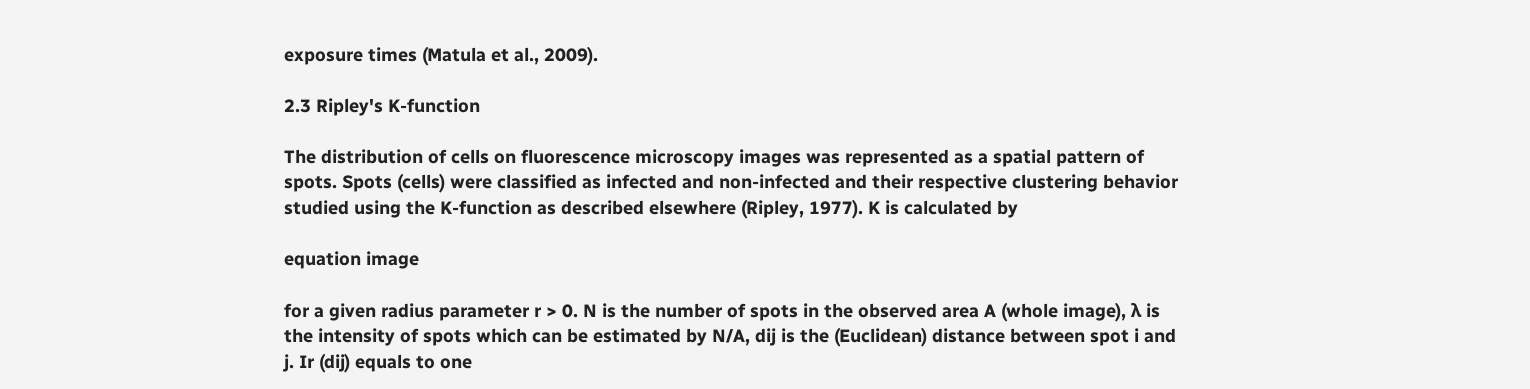exposure times (Matula et al., 2009).

2.3 Ripley's K-function

The distribution of cells on fluorescence microscopy images was represented as a spatial pattern of spots. Spots (cells) were classified as infected and non-infected and their respective clustering behavior studied using the K-function as described elsewhere (Ripley, 1977). K is calculated by

equation image

for a given radius parameter r > 0. N is the number of spots in the observed area A (whole image), λ is the intensity of spots which can be estimated by N/A, dij is the (Euclidean) distance between spot i and j. Ir (dij) equals to one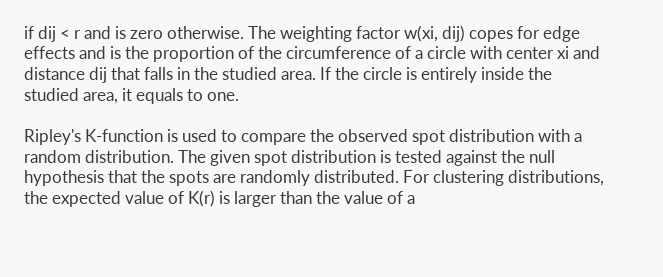if dij < r and is zero otherwise. The weighting factor w(xi, dij) copes for edge effects and is the proportion of the circumference of a circle with center xi and distance dij that falls in the studied area. If the circle is entirely inside the studied area, it equals to one.

Ripley's K-function is used to compare the observed spot distribution with a random distribution. The given spot distribution is tested against the null hypothesis that the spots are randomly distributed. For clustering distributions, the expected value of K(r) is larger than the value of a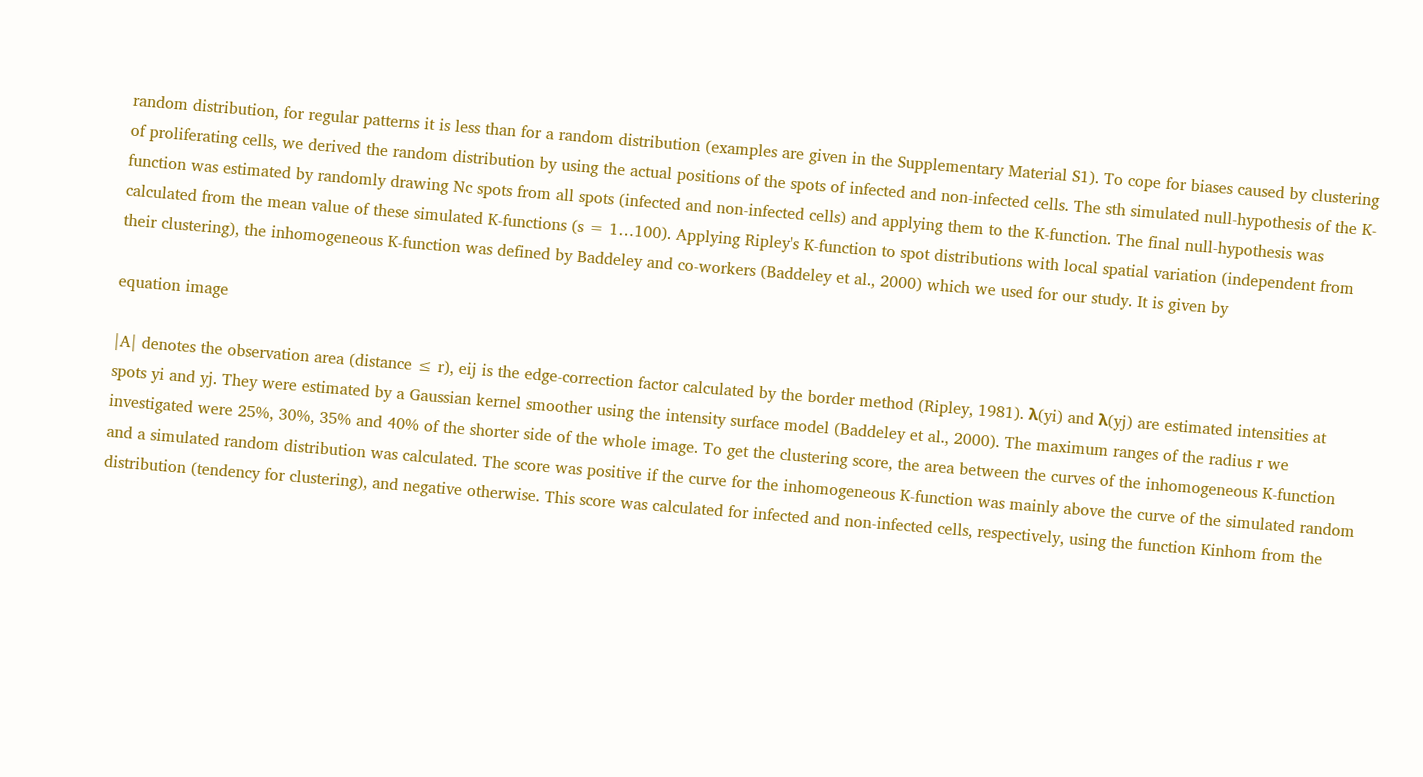random distribution, for regular patterns it is less than for a random distribution (examples are given in the Supplementary Material S1). To cope for biases caused by clustering of proliferating cells, we derived the random distribution by using the actual positions of the spots of infected and non-infected cells. The sth simulated null-hypothesis of the K-function was estimated by randomly drawing Nc spots from all spots (infected and non-infected cells) and applying them to the K-function. The final null-hypothesis was calculated from the mean value of these simulated K-functions (s = 1…100). Applying Ripley's K-function to spot distributions with local spatial variation (independent from their clustering), the inhomogeneous K-function was defined by Baddeley and co-workers (Baddeley et al., 2000) which we used for our study. It is given by

equation image

|A| denotes the observation area (distance ≤ r), eij is the edge-correction factor calculated by the border method (Ripley, 1981). λ(yi) and λ(yj) are estimated intensities at spots yi and yj. They were estimated by a Gaussian kernel smoother using the intensity surface model (Baddeley et al., 2000). The maximum ranges of the radius r we investigated were 25%, 30%, 35% and 40% of the shorter side of the whole image. To get the clustering score, the area between the curves of the inhomogeneous K-function and a simulated random distribution was calculated. The score was positive if the curve for the inhomogeneous K-function was mainly above the curve of the simulated random distribution (tendency for clustering), and negative otherwise. This score was calculated for infected and non-infected cells, respectively, using the function Kinhom from the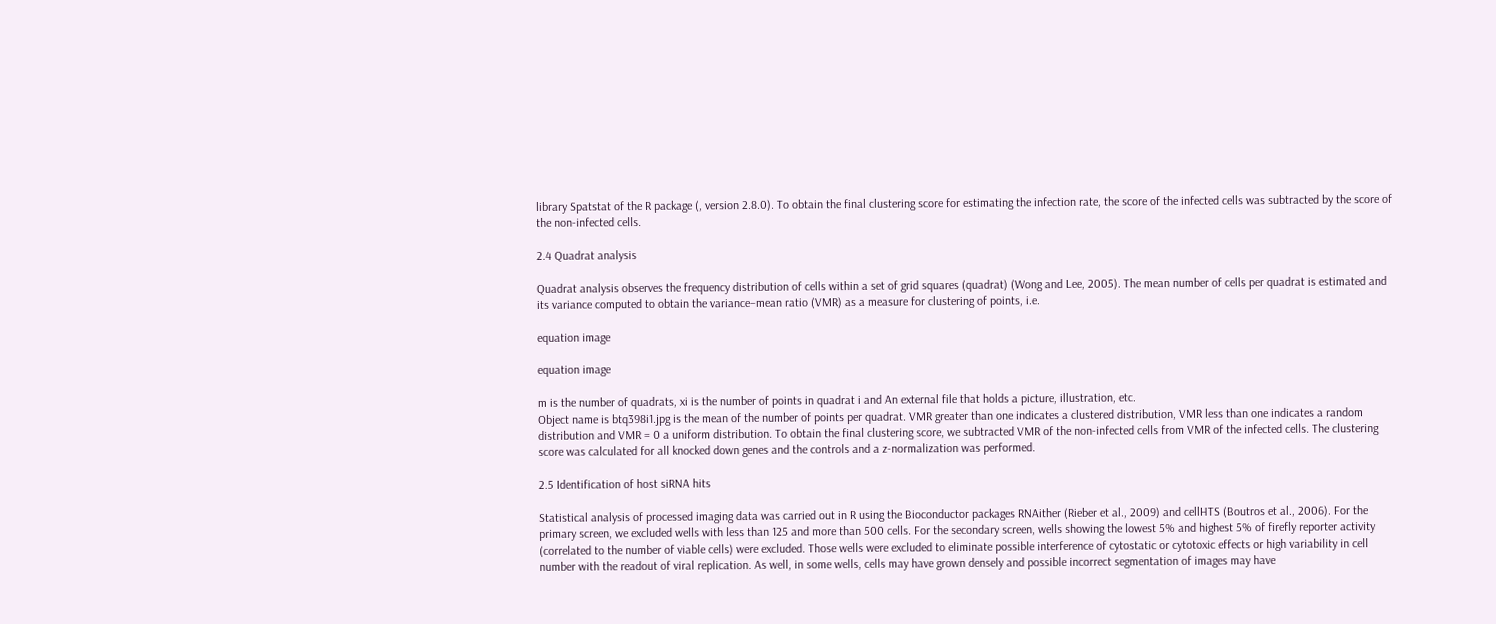library Spatstat of the R package (, version 2.8.0). To obtain the final clustering score for estimating the infection rate, the score of the infected cells was subtracted by the score of the non-infected cells.

2.4 Quadrat analysis

Quadrat analysis observes the frequency distribution of cells within a set of grid squares (quadrat) (Wong and Lee, 2005). The mean number of cells per quadrat is estimated and its variance computed to obtain the variance–mean ratio (VMR) as a measure for clustering of points, i.e.

equation image

equation image

m is the number of quadrats, xi is the number of points in quadrat i and An external file that holds a picture, illustration, etc.
Object name is btq398i1.jpg is the mean of the number of points per quadrat. VMR greater than one indicates a clustered distribution, VMR less than one indicates a random distribution and VMR = 0 a uniform distribution. To obtain the final clustering score, we subtracted VMR of the non-infected cells from VMR of the infected cells. The clustering score was calculated for all knocked down genes and the controls and a z-normalization was performed.

2.5 Identification of host siRNA hits

Statistical analysis of processed imaging data was carried out in R using the Bioconductor packages RNAither (Rieber et al., 2009) and cellHTS (Boutros et al., 2006). For the primary screen, we excluded wells with less than 125 and more than 500 cells. For the secondary screen, wells showing the lowest 5% and highest 5% of firefly reporter activity (correlated to the number of viable cells) were excluded. Those wells were excluded to eliminate possible interference of cytostatic or cytotoxic effects or high variability in cell number with the readout of viral replication. As well, in some wells, cells may have grown densely and possible incorrect segmentation of images may have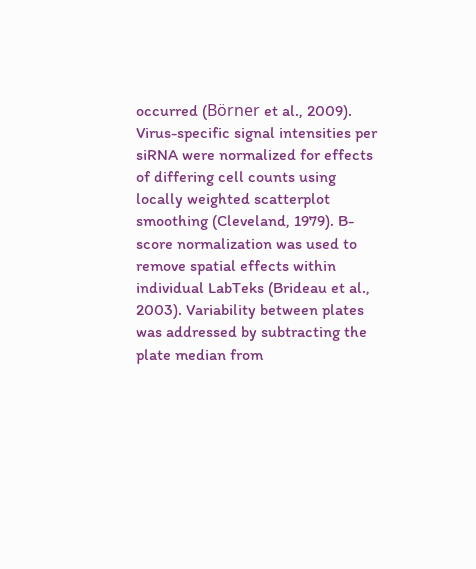occurred (Börner et al., 2009). Virus-specific signal intensities per siRNA were normalized for effects of differing cell counts using locally weighted scatterplot smoothing (Cleveland, 1979). B-score normalization was used to remove spatial effects within individual LabTeks (Brideau et al., 2003). Variability between plates was addressed by subtracting the plate median from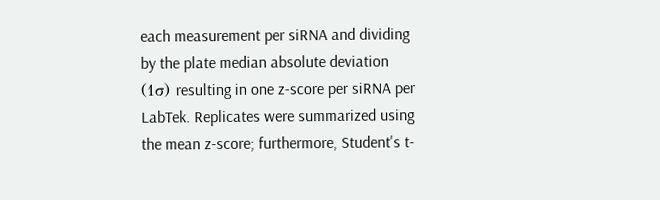each measurement per siRNA and dividing by the plate median absolute deviation (1σ) resulting in one z-score per siRNA per LabTek. Replicates were summarized using the mean z-score; furthermore, Student's t-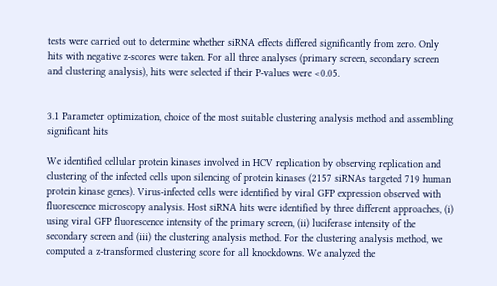tests were carried out to determine whether siRNA effects differed significantly from zero. Only hits with negative z-scores were taken. For all three analyses (primary screen, secondary screen and clustering analysis), hits were selected if their P-values were <0.05.


3.1 Parameter optimization, choice of the most suitable clustering analysis method and assembling significant hits

We identified cellular protein kinases involved in HCV replication by observing replication and clustering of the infected cells upon silencing of protein kinases (2157 siRNAs targeted 719 human protein kinase genes). Virus-infected cells were identified by viral GFP expression observed with fluorescence microscopy analysis. Host siRNA hits were identified by three different approaches, (i) using viral GFP fluorescence intensity of the primary screen, (ii) luciferase intensity of the secondary screen and (iii) the clustering analysis method. For the clustering analysis method, we computed a z-transformed clustering score for all knockdowns. We analyzed the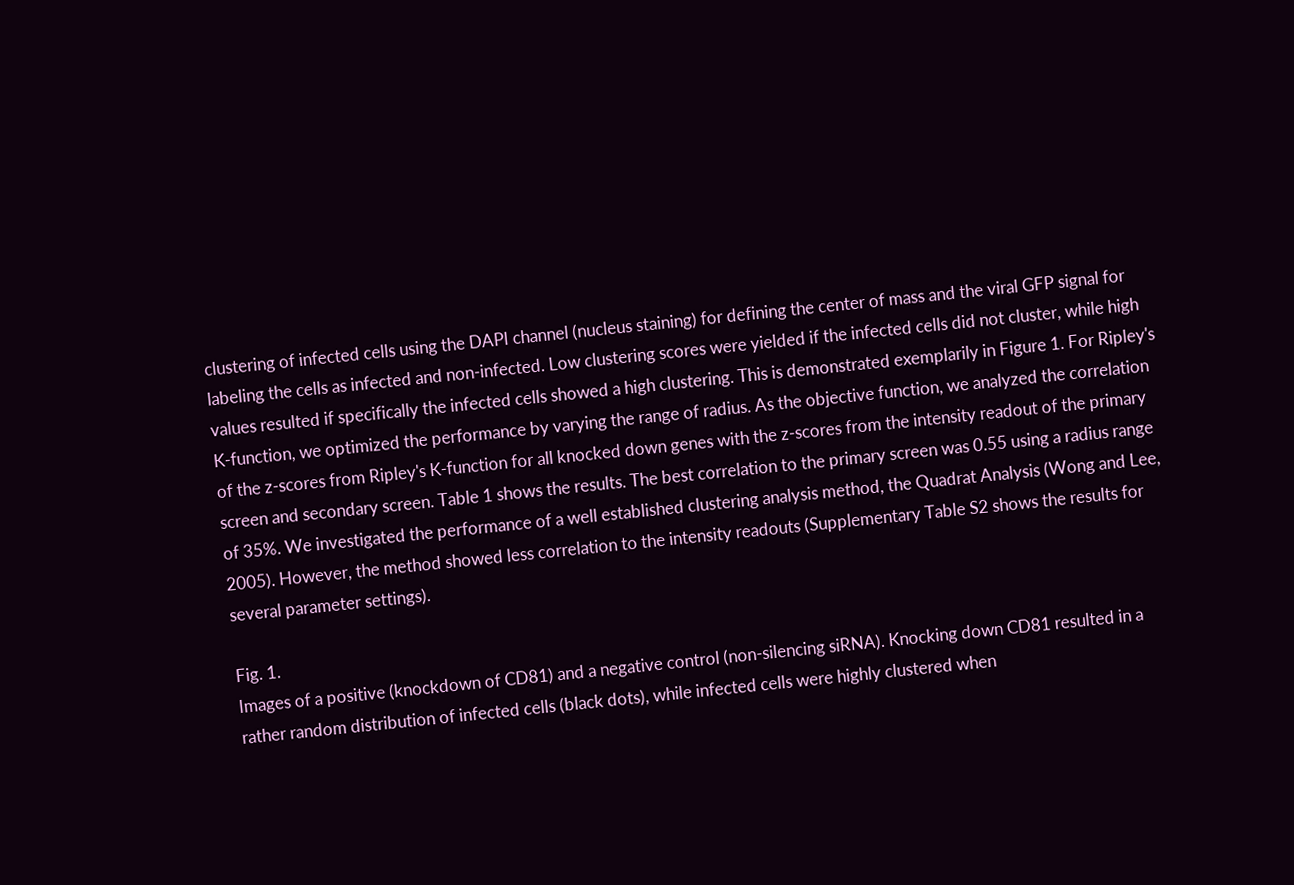clustering of infected cells using the DAPI channel (nucleus staining) for defining the center of mass and the viral GFP signal for labeling the cells as infected and non-infected. Low clustering scores were yielded if the infected cells did not cluster, while high values resulted if specifically the infected cells showed a high clustering. This is demonstrated exemplarily in Figure 1. For Ripley's K-function, we optimized the performance by varying the range of radius. As the objective function, we analyzed the correlation of the z-scores from Ripley's K-function for all knocked down genes with the z-scores from the intensity readout of the primary screen and secondary screen. Table 1 shows the results. The best correlation to the primary screen was 0.55 using a radius range of 35%. We investigated the performance of a well established clustering analysis method, the Quadrat Analysis (Wong and Lee, 2005). However, the method showed less correlation to the intensity readouts (Supplementary Table S2 shows the results for several parameter settings).

Fig. 1.
Images of a positive (knockdown of CD81) and a negative control (non-silencing siRNA). Knocking down CD81 resulted in a rather random distribution of infected cells (black dots), while infected cells were highly clustered when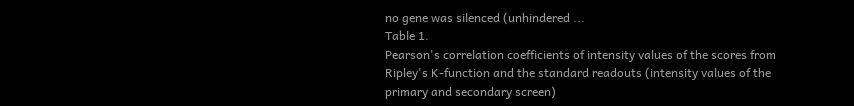no gene was silenced (unhindered ...
Table 1.
Pearson's correlation coefficients of intensity values of the scores from Ripley's K-function and the standard readouts (intensity values of the primary and secondary screen)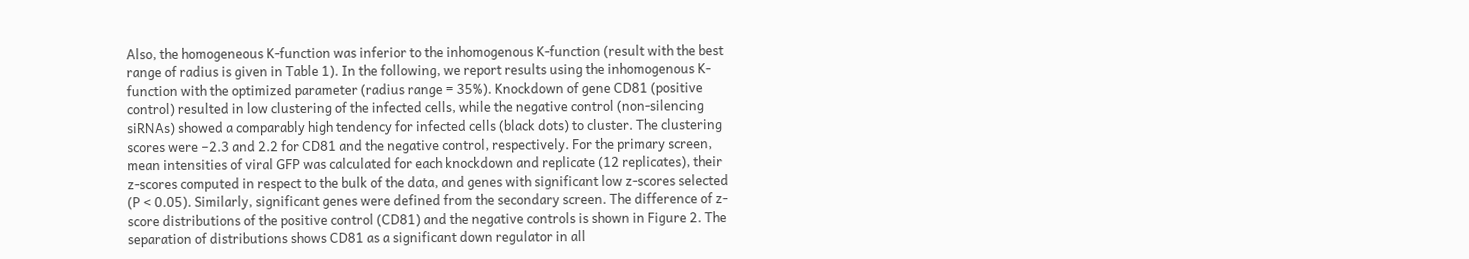Also, the homogeneous K-function was inferior to the inhomogenous K-function (result with the best range of radius is given in Table 1). In the following, we report results using the inhomogenous K-function with the optimized parameter (radius range = 35%). Knockdown of gene CD81 (positive control) resulted in low clustering of the infected cells, while the negative control (non-silencing siRNAs) showed a comparably high tendency for infected cells (black dots) to cluster. The clustering scores were −2.3 and 2.2 for CD81 and the negative control, respectively. For the primary screen, mean intensities of viral GFP was calculated for each knockdown and replicate (12 replicates), their z-scores computed in respect to the bulk of the data, and genes with significant low z-scores selected (P < 0.05). Similarly, significant genes were defined from the secondary screen. The difference of z-score distributions of the positive control (CD81) and the negative controls is shown in Figure 2. The separation of distributions shows CD81 as a significant down regulator in all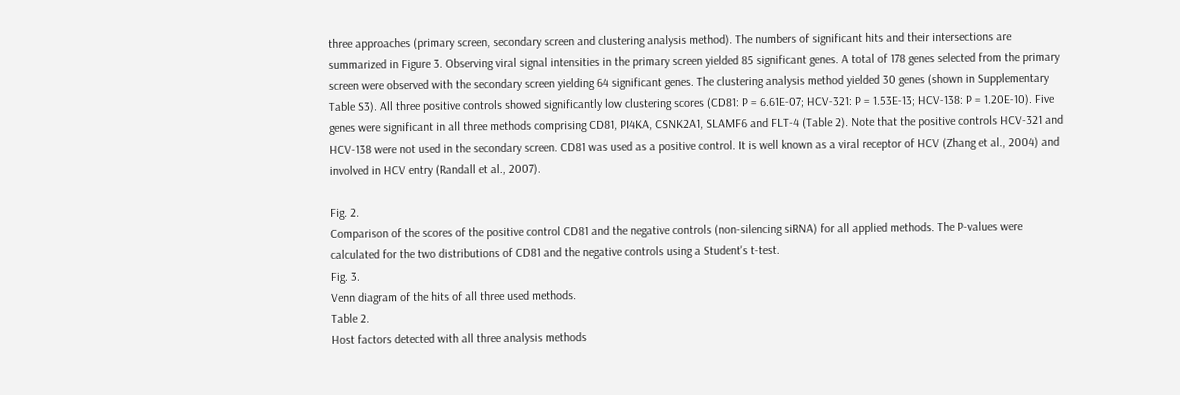three approaches (primary screen, secondary screen and clustering analysis method). The numbers of significant hits and their intersections are summarized in Figure 3. Observing viral signal intensities in the primary screen yielded 85 significant genes. A total of 178 genes selected from the primary screen were observed with the secondary screen yielding 64 significant genes. The clustering analysis method yielded 30 genes (shown in Supplementary Table S3). All three positive controls showed significantly low clustering scores (CD81: P = 6.61E-07; HCV-321: P = 1.53E-13; HCV-138: P = 1.20E-10). Five genes were significant in all three methods comprising CD81, PI4KA, CSNK2A1, SLAMF6 and FLT-4 (Table 2). Note that the positive controls HCV-321 and HCV-138 were not used in the secondary screen. CD81 was used as a positive control. It is well known as a viral receptor of HCV (Zhang et al., 2004) and involved in HCV entry (Randall et al., 2007).

Fig. 2.
Comparison of the scores of the positive control CD81 and the negative controls (non-silencing siRNA) for all applied methods. The P-values were calculated for the two distributions of CD81 and the negative controls using a Student's t-test.
Fig. 3.
Venn diagram of the hits of all three used methods.
Table 2.
Host factors detected with all three analysis methods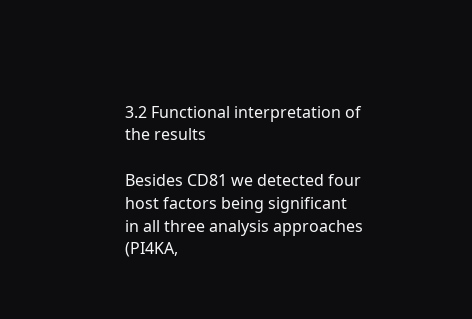3.2 Functional interpretation of the results

Besides CD81 we detected four host factors being significant in all three analysis approaches (PI4KA,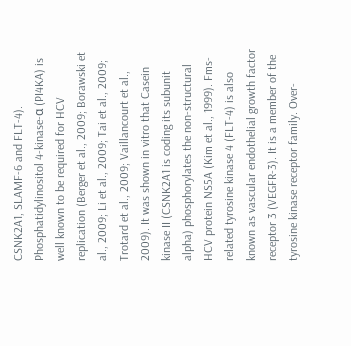CSNK2A1, SLAMF-6 and FLT-4). Phosphatidylinositol 4-kinase-α (PI4KA) is well known to be required for HCV replication (Berger et al., 2009; Borawski et al., 2009; Li et al., 2009; Tai et al., 2009; Trotard et al., 2009; Vaillancourt et al., 2009). It was shown in vitro that Casein kinase II (CSNK2A1 is coding its subunit alpha) phosphorylates the non-structural HCV protein NS5A (Kim et al., 1999). Fms-related tyrosine kinase 4 (FLT-4) is also known as vascular endothelial growth factor receptor 3 (VEGFR-3). It is a member of the tyrosine kinase receptor family. Over-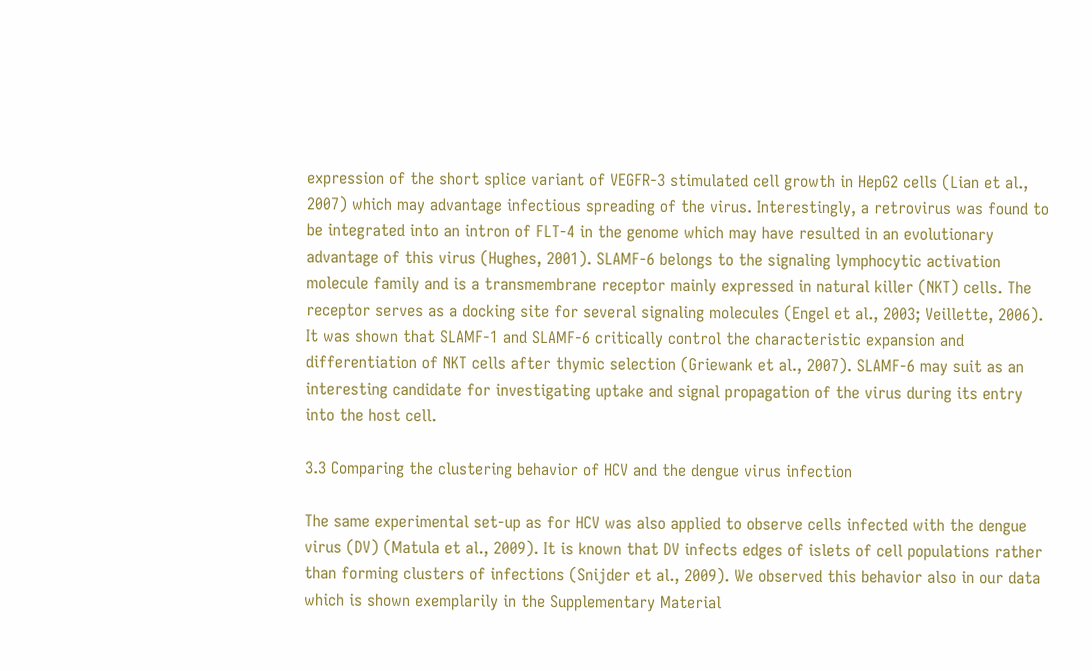expression of the short splice variant of VEGFR-3 stimulated cell growth in HepG2 cells (Lian et al., 2007) which may advantage infectious spreading of the virus. Interestingly, a retrovirus was found to be integrated into an intron of FLT-4 in the genome which may have resulted in an evolutionary advantage of this virus (Hughes, 2001). SLAMF-6 belongs to the signaling lymphocytic activation molecule family and is a transmembrane receptor mainly expressed in natural killer (NKT) cells. The receptor serves as a docking site for several signaling molecules (Engel et al., 2003; Veillette, 2006). It was shown that SLAMF-1 and SLAMF-6 critically control the characteristic expansion and differentiation of NKT cells after thymic selection (Griewank et al., 2007). SLAMF-6 may suit as an interesting candidate for investigating uptake and signal propagation of the virus during its entry into the host cell.

3.3 Comparing the clustering behavior of HCV and the dengue virus infection

The same experimental set-up as for HCV was also applied to observe cells infected with the dengue virus (DV) (Matula et al., 2009). It is known that DV infects edges of islets of cell populations rather than forming clusters of infections (Snijder et al., 2009). We observed this behavior also in our data which is shown exemplarily in the Supplementary Material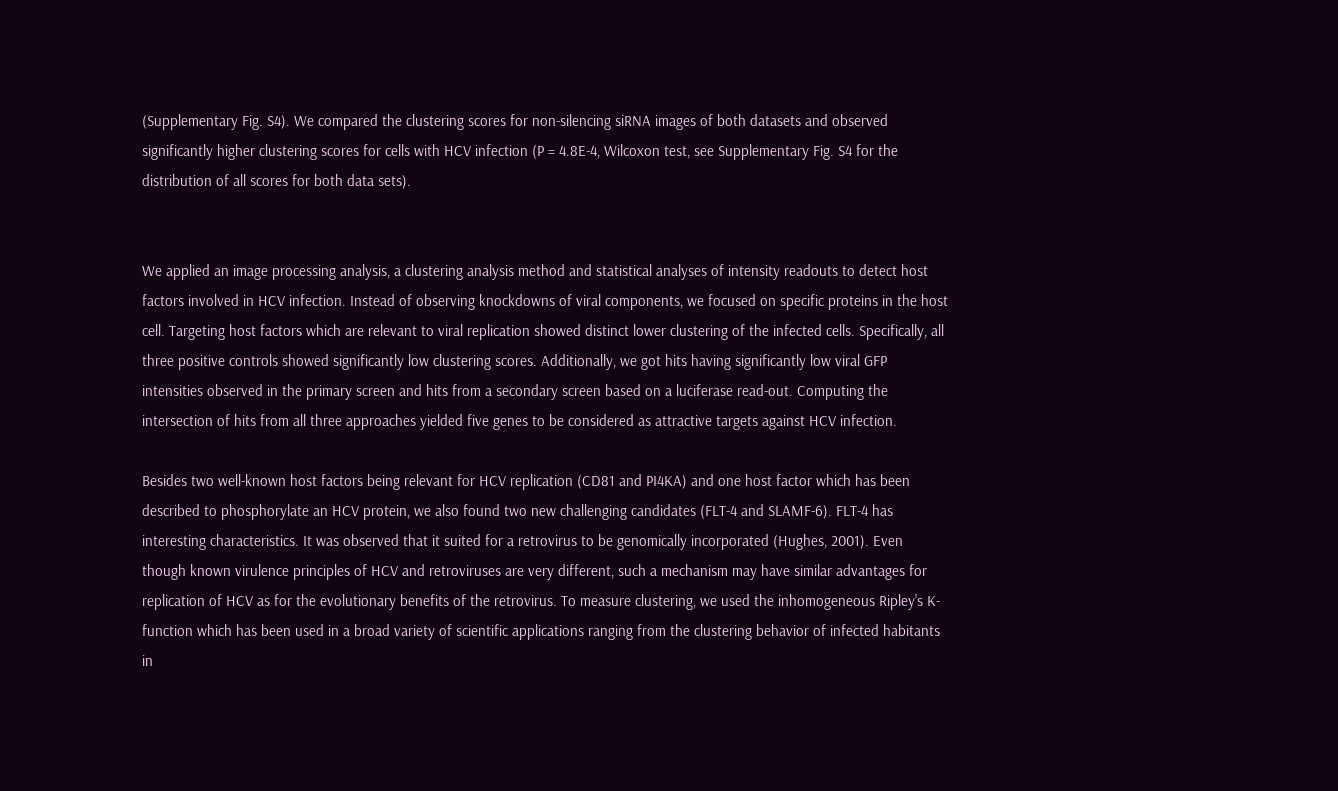(Supplementary Fig. S4). We compared the clustering scores for non-silencing siRNA images of both datasets and observed significantly higher clustering scores for cells with HCV infection (P = 4.8E-4, Wilcoxon test, see Supplementary Fig. S4 for the distribution of all scores for both data sets).


We applied an image processing analysis, a clustering analysis method and statistical analyses of intensity readouts to detect host factors involved in HCV infection. Instead of observing knockdowns of viral components, we focused on specific proteins in the host cell. Targeting host factors which are relevant to viral replication showed distinct lower clustering of the infected cells. Specifically, all three positive controls showed significantly low clustering scores. Additionally, we got hits having significantly low viral GFP intensities observed in the primary screen and hits from a secondary screen based on a luciferase read-out. Computing the intersection of hits from all three approaches yielded five genes to be considered as attractive targets against HCV infection.

Besides two well-known host factors being relevant for HCV replication (CD81 and PI4KA) and one host factor which has been described to phosphorylate an HCV protein, we also found two new challenging candidates (FLT-4 and SLAMF-6). FLT-4 has interesting characteristics. It was observed that it suited for a retrovirus to be genomically incorporated (Hughes, 2001). Even though known virulence principles of HCV and retroviruses are very different, such a mechanism may have similar advantages for replication of HCV as for the evolutionary benefits of the retrovirus. To measure clustering, we used the inhomogeneous Ripley's K-function which has been used in a broad variety of scientific applications ranging from the clustering behavior of infected habitants in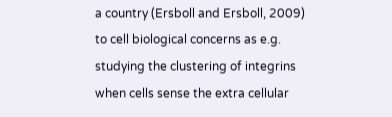a country (Ersboll and Ersboll, 2009) to cell biological concerns as e.g. studying the clustering of integrins when cells sense the extra cellular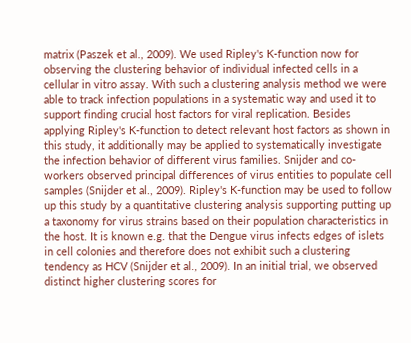matrix (Paszek et al., 2009). We used Ripley's K-function now for observing the clustering behavior of individual infected cells in a cellular in vitro assay. With such a clustering analysis method we were able to track infection populations in a systematic way and used it to support finding crucial host factors for viral replication. Besides applying Ripley's K-function to detect relevant host factors as shown in this study, it additionally may be applied to systematically investigate the infection behavior of different virus families. Snijder and co-workers observed principal differences of virus entities to populate cell samples (Snijder et al., 2009). Ripley's K-function may be used to follow up this study by a quantitative clustering analysis supporting putting up a taxonomy for virus strains based on their population characteristics in the host. It is known e.g. that the Dengue virus infects edges of islets in cell colonies and therefore does not exhibit such a clustering tendency as HCV (Snijder et al., 2009). In an initial trial, we observed distinct higher clustering scores for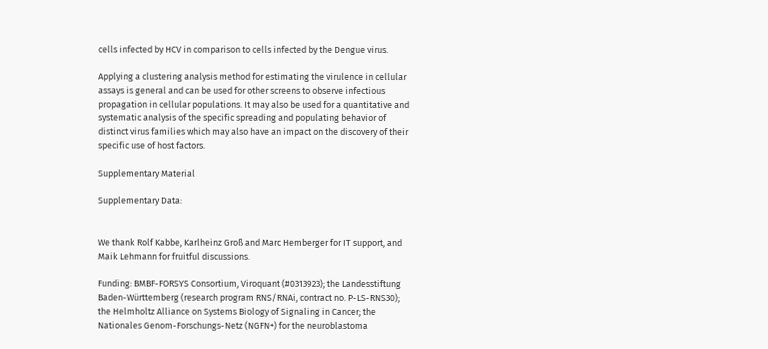cells infected by HCV in comparison to cells infected by the Dengue virus.

Applying a clustering analysis method for estimating the virulence in cellular assays is general and can be used for other screens to observe infectious propagation in cellular populations. It may also be used for a quantitative and systematic analysis of the specific spreading and populating behavior of distinct virus families which may also have an impact on the discovery of their specific use of host factors.

Supplementary Material

Supplementary Data:


We thank Rolf Kabbe, Karlheinz Groß and Marc Hemberger for IT support, and Maik Lehmann for fruitful discussions.

Funding: BMBF-FORSYS Consortium, Viroquant (#0313923); the Landesstiftung Baden-Württemberg (research program RNS/RNAi, contract no. P-LS-RNS30); the Helmholtz Alliance on Systems Biology of Signaling in Cancer; the Nationales Genom-Forschungs-Netz (NGFN+) for the neuroblastoma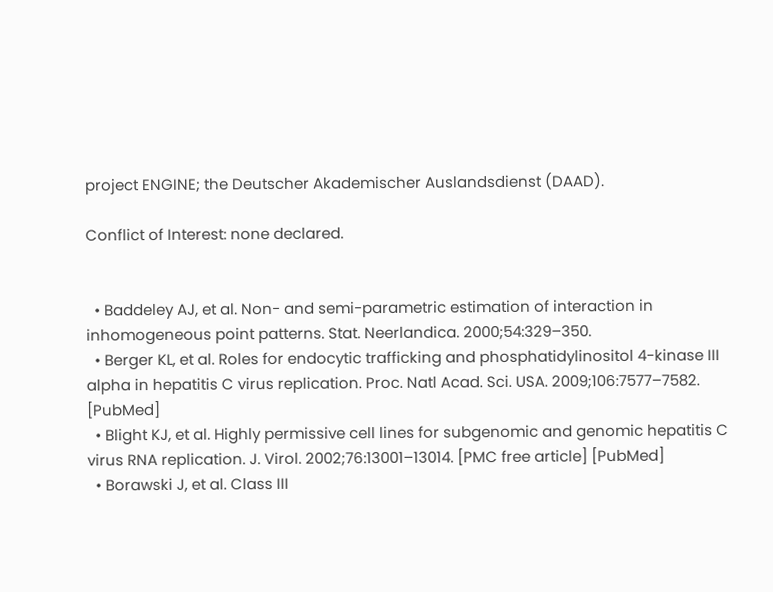project ENGINE; the Deutscher Akademischer Auslandsdienst (DAAD).

Conflict of Interest: none declared.


  • Baddeley AJ, et al. Non- and semi-parametric estimation of interaction in inhomogeneous point patterns. Stat. Neerlandica. 2000;54:329–350.
  • Berger KL, et al. Roles for endocytic trafficking and phosphatidylinositol 4-kinase III alpha in hepatitis C virus replication. Proc. Natl Acad. Sci. USA. 2009;106:7577–7582. [PubMed]
  • Blight KJ, et al. Highly permissive cell lines for subgenomic and genomic hepatitis C virus RNA replication. J. Virol. 2002;76:13001–13014. [PMC free article] [PubMed]
  • Borawski J, et al. Class III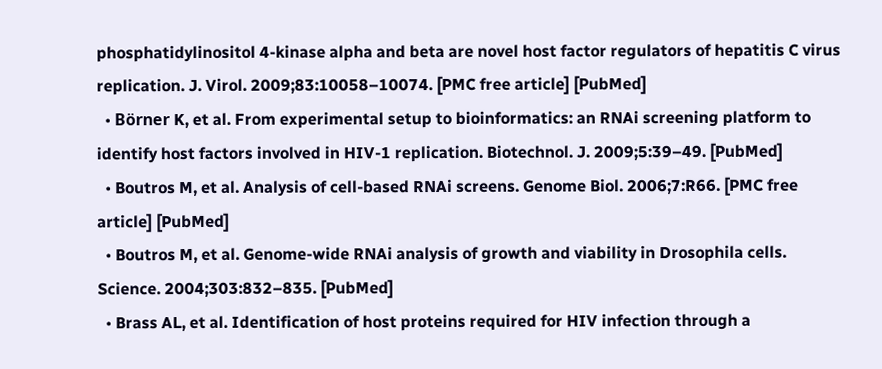phosphatidylinositol 4-kinase alpha and beta are novel host factor regulators of hepatitis C virus replication. J. Virol. 2009;83:10058–10074. [PMC free article] [PubMed]
  • Börner K, et al. From experimental setup to bioinformatics: an RNAi screening platform to identify host factors involved in HIV-1 replication. Biotechnol. J. 2009;5:39–49. [PubMed]
  • Boutros M, et al. Analysis of cell-based RNAi screens. Genome Biol. 2006;7:R66. [PMC free article] [PubMed]
  • Boutros M, et al. Genome-wide RNAi analysis of growth and viability in Drosophila cells. Science. 2004;303:832–835. [PubMed]
  • Brass AL, et al. Identification of host proteins required for HIV infection through a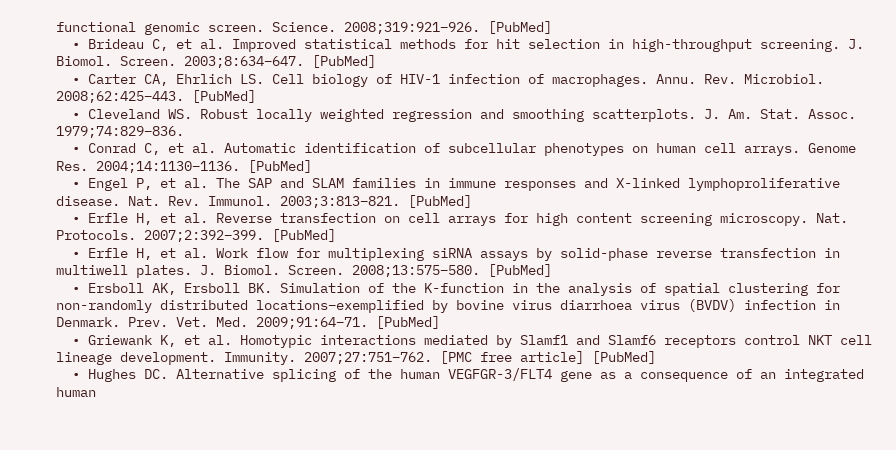functional genomic screen. Science. 2008;319:921–926. [PubMed]
  • Brideau C, et al. Improved statistical methods for hit selection in high-throughput screening. J. Biomol. Screen. 2003;8:634–647. [PubMed]
  • Carter CA, Ehrlich LS. Cell biology of HIV-1 infection of macrophages. Annu. Rev. Microbiol. 2008;62:425–443. [PubMed]
  • Cleveland WS. Robust locally weighted regression and smoothing scatterplots. J. Am. Stat. Assoc. 1979;74:829–836.
  • Conrad C, et al. Automatic identification of subcellular phenotypes on human cell arrays. Genome Res. 2004;14:1130–1136. [PubMed]
  • Engel P, et al. The SAP and SLAM families in immune responses and X-linked lymphoproliferative disease. Nat. Rev. Immunol. 2003;3:813–821. [PubMed]
  • Erfle H, et al. Reverse transfection on cell arrays for high content screening microscopy. Nat. Protocols. 2007;2:392–399. [PubMed]
  • Erfle H, et al. Work flow for multiplexing siRNA assays by solid-phase reverse transfection in multiwell plates. J. Biomol. Screen. 2008;13:575–580. [PubMed]
  • Ersboll AK, Ersboll BK. Simulation of the K-function in the analysis of spatial clustering for non-randomly distributed locations–exemplified by bovine virus diarrhoea virus (BVDV) infection in Denmark. Prev. Vet. Med. 2009;91:64–71. [PubMed]
  • Griewank K, et al. Homotypic interactions mediated by Slamf1 and Slamf6 receptors control NKT cell lineage development. Immunity. 2007;27:751–762. [PMC free article] [PubMed]
  • Hughes DC. Alternative splicing of the human VEGFGR-3/FLT4 gene as a consequence of an integrated human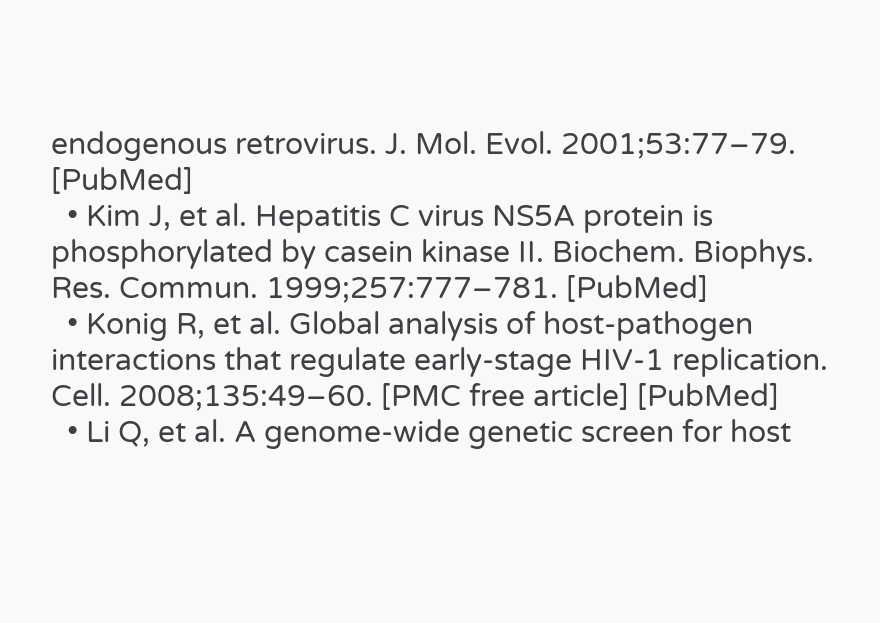endogenous retrovirus. J. Mol. Evol. 2001;53:77–79. [PubMed]
  • Kim J, et al. Hepatitis C virus NS5A protein is phosphorylated by casein kinase II. Biochem. Biophys. Res. Commun. 1999;257:777–781. [PubMed]
  • Konig R, et al. Global analysis of host-pathogen interactions that regulate early-stage HIV-1 replication. Cell. 2008;135:49–60. [PMC free article] [PubMed]
  • Li Q, et al. A genome-wide genetic screen for host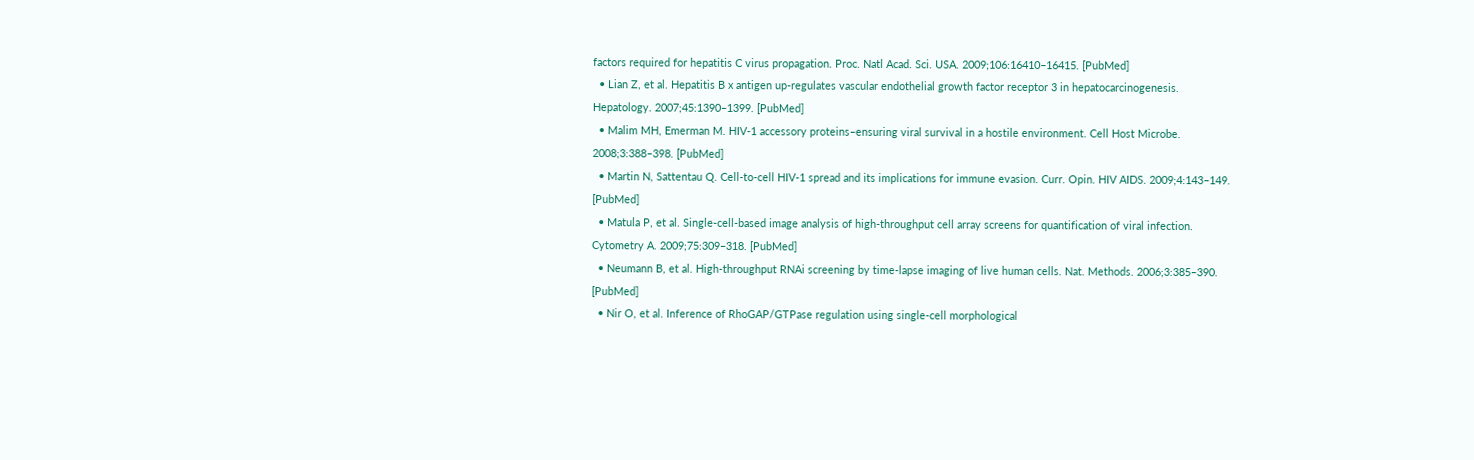factors required for hepatitis C virus propagation. Proc. Natl Acad. Sci. USA. 2009;106:16410–16415. [PubMed]
  • Lian Z, et al. Hepatitis B x antigen up-regulates vascular endothelial growth factor receptor 3 in hepatocarcinogenesis. Hepatology. 2007;45:1390–1399. [PubMed]
  • Malim MH, Emerman M. HIV-1 accessory proteins–ensuring viral survival in a hostile environment. Cell Host Microbe. 2008;3:388–398. [PubMed]
  • Martin N, Sattentau Q. Cell-to-cell HIV-1 spread and its implications for immune evasion. Curr. Opin. HIV AIDS. 2009;4:143–149. [PubMed]
  • Matula P, et al. Single-cell-based image analysis of high-throughput cell array screens for quantification of viral infection. Cytometry A. 2009;75:309–318. [PubMed]
  • Neumann B, et al. High-throughput RNAi screening by time-lapse imaging of live human cells. Nat. Methods. 2006;3:385–390. [PubMed]
  • Nir O, et al. Inference of RhoGAP/GTPase regulation using single-cell morphological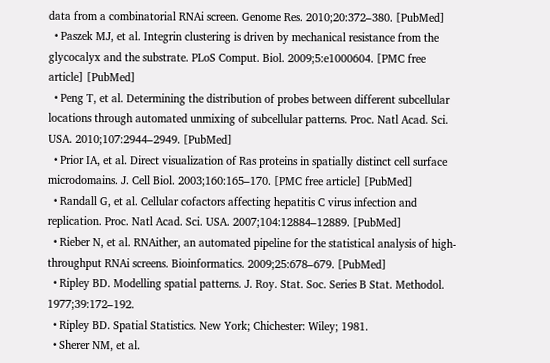data from a combinatorial RNAi screen. Genome Res. 2010;20:372–380. [PubMed]
  • Paszek MJ, et al. Integrin clustering is driven by mechanical resistance from the glycocalyx and the substrate. PLoS Comput. Biol. 2009;5:e1000604. [PMC free article] [PubMed]
  • Peng T, et al. Determining the distribution of probes between different subcellular locations through automated unmixing of subcellular patterns. Proc. Natl Acad. Sci. USA. 2010;107:2944–2949. [PubMed]
  • Prior IA, et al. Direct visualization of Ras proteins in spatially distinct cell surface microdomains. J. Cell Biol. 2003;160:165–170. [PMC free article] [PubMed]
  • Randall G, et al. Cellular cofactors affecting hepatitis C virus infection and replication. Proc. Natl Acad. Sci. USA. 2007;104:12884–12889. [PubMed]
  • Rieber N, et al. RNAither, an automated pipeline for the statistical analysis of high-throughput RNAi screens. Bioinformatics. 2009;25:678–679. [PubMed]
  • Ripley BD. Modelling spatial patterns. J. Roy. Stat. Soc. Series B Stat. Methodol. 1977;39:172–192.
  • Ripley BD. Spatial Statistics. New York; Chichester: Wiley; 1981.
  • Sherer NM, et al.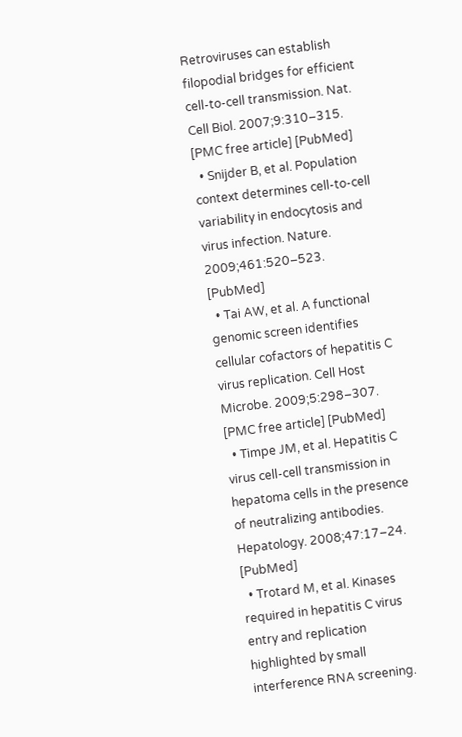Retroviruses can establish filopodial bridges for efficient cell-to-cell transmission. Nat. Cell Biol. 2007;9:310–315. [PMC free article] [PubMed]
  • Snijder B, et al. Population context determines cell-to-cell variability in endocytosis and virus infection. Nature. 2009;461:520–523. [PubMed]
  • Tai AW, et al. A functional genomic screen identifies cellular cofactors of hepatitis C virus replication. Cell Host Microbe. 2009;5:298–307. [PMC free article] [PubMed]
  • Timpe JM, et al. Hepatitis C virus cell-cell transmission in hepatoma cells in the presence of neutralizing antibodies. Hepatology. 2008;47:17–24. [PubMed]
  • Trotard M, et al. Kinases required in hepatitis C virus entry and replication highlighted by small interference RNA screening.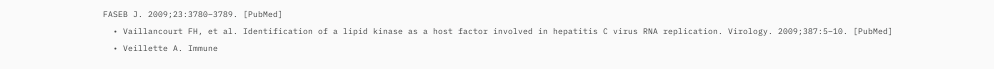FASEB J. 2009;23:3780–3789. [PubMed]
  • Vaillancourt FH, et al. Identification of a lipid kinase as a host factor involved in hepatitis C virus RNA replication. Virology. 2009;387:5–10. [PubMed]
  • Veillette A. Immune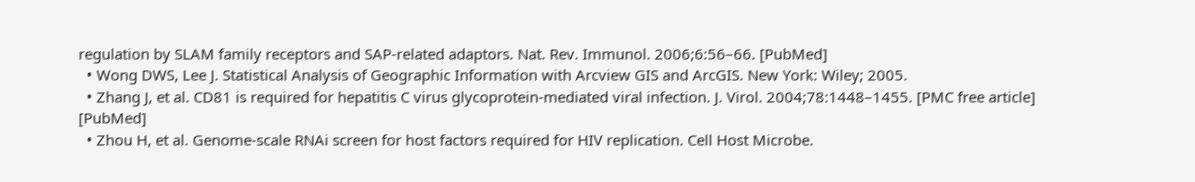regulation by SLAM family receptors and SAP-related adaptors. Nat. Rev. Immunol. 2006;6:56–66. [PubMed]
  • Wong DWS, Lee J. Statistical Analysis of Geographic Information with Arcview GIS and ArcGIS. New York: Wiley; 2005.
  • Zhang J, et al. CD81 is required for hepatitis C virus glycoprotein-mediated viral infection. J. Virol. 2004;78:1448–1455. [PMC free article] [PubMed]
  • Zhou H, et al. Genome-scale RNAi screen for host factors required for HIV replication. Cell Host Microbe.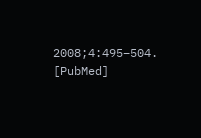2008;4:495–504. [PubMed]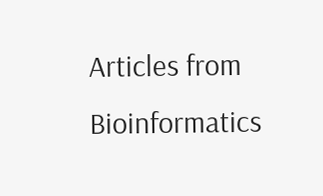Articles from Bioinformatics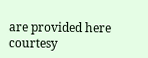are provided here courtesy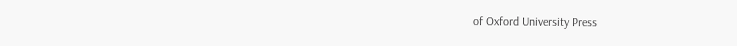of Oxford University Press